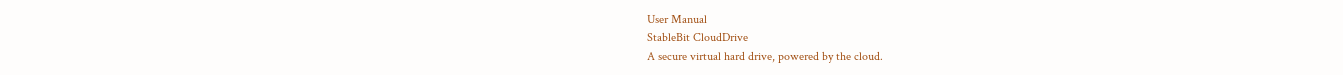User Manual
StableBit CloudDrive
A secure virtual hard drive, powered by the cloud.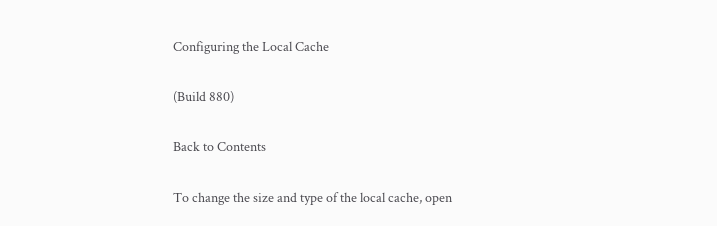Configuring the Local Cache

(Build 880)

Back to Contents

To change the size and type of the local cache, open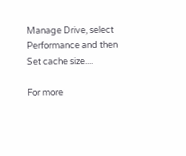Manage Drive, select Performance and then Set cache size....

For more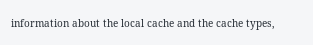information about the local cache and the cache types,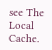see The Local Cache.